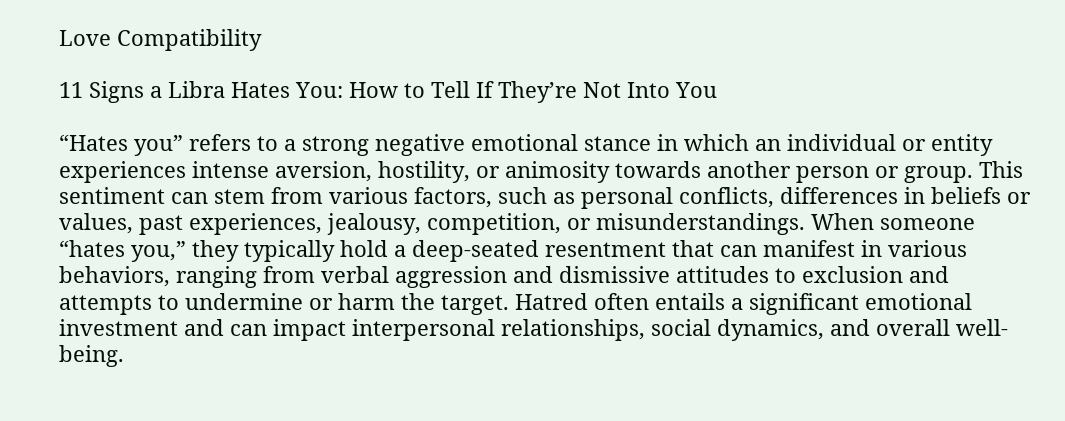Love Compatibility

11 Signs a Libra Hates You: How to Tell If They’re Not Into You

“Hates you” refers to a strong negative emotional stance in which an individual or entity experiences intense aversion, hostility, or animosity towards another person or group. This sentiment can stem from various factors, such as personal conflicts, differences in beliefs or values, past experiences, jealousy, competition, or misunderstandings. When someone “hates you,” they typically hold a deep-seated resentment that can manifest in various behaviors, ranging from verbal aggression and dismissive attitudes to exclusion and attempts to undermine or harm the target. Hatred often entails a significant emotional investment and can impact interpersonal relationships, social dynamics, and overall well-being.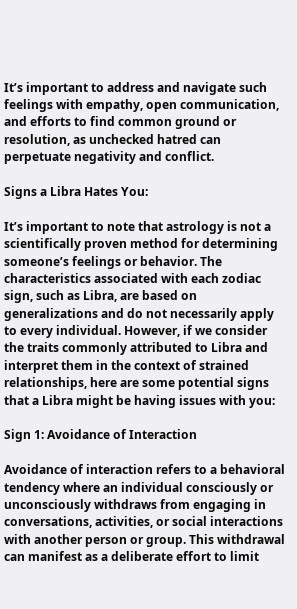It’s important to address and navigate such feelings with empathy, open communication, and efforts to find common ground or resolution, as unchecked hatred can perpetuate negativity and conflict.

Signs a Libra Hates You:

It’s important to note that astrology is not a scientifically proven method for determining someone’s feelings or behavior. The characteristics associated with each zodiac sign, such as Libra, are based on generalizations and do not necessarily apply to every individual. However, if we consider the traits commonly attributed to Libra and interpret them in the context of strained relationships, here are some potential signs that a Libra might be having issues with you:

Sign 1: Avoidance of Interaction

Avoidance of interaction refers to a behavioral tendency where an individual consciously or unconsciously withdraws from engaging in conversations, activities, or social interactions with another person or group. This withdrawal can manifest as a deliberate effort to limit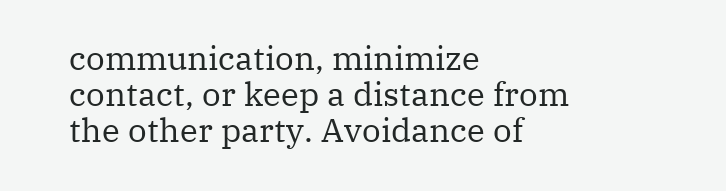communication, minimize contact, or keep a distance from the other party. Avoidance of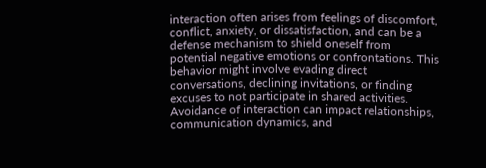interaction often arises from feelings of discomfort, conflict, anxiety, or dissatisfaction, and can be a defense mechanism to shield oneself from potential negative emotions or confrontations. This behavior might involve evading direct conversations, declining invitations, or finding excuses to not participate in shared activities. Avoidance of interaction can impact relationships, communication dynamics, and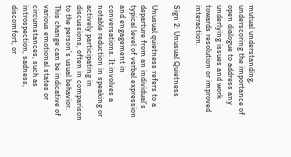mutual understanding, underscoring the importance of open dialogue to address any underlying issues and work towards resolution or improved interaction.

Sign 2: Unusual Quietness

Unusual quietness refers to a departure from an individual’s typical level of verbal expression and engagement in conversations. It involves a notable reduction in speaking or actively participating in discussions, often in comparison to the person’s usual behavior. This change can be indicative of various emotional states or circumstances, such as introspection, sadness, discomfort, or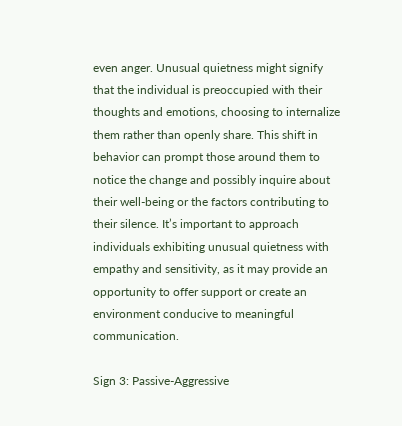even anger. Unusual quietness might signify that the individual is preoccupied with their thoughts and emotions, choosing to internalize them rather than openly share. This shift in behavior can prompt those around them to notice the change and possibly inquire about their well-being or the factors contributing to their silence. It’s important to approach individuals exhibiting unusual quietness with empathy and sensitivity, as it may provide an opportunity to offer support or create an environment conducive to meaningful communication.

Sign 3: Passive-Aggressive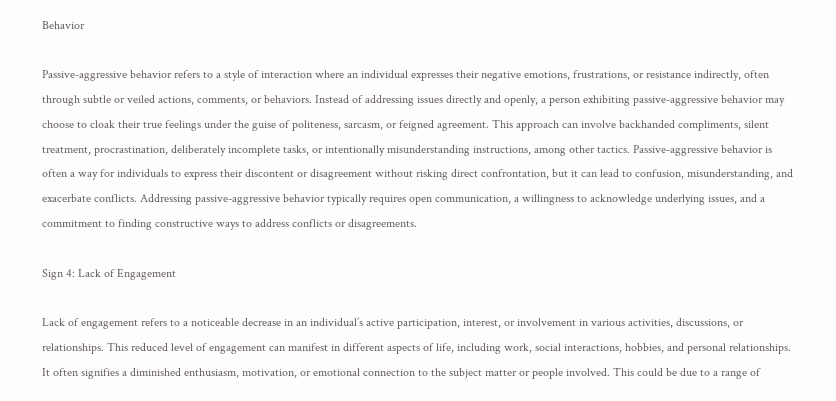Behavior

Passive-aggressive behavior refers to a style of interaction where an individual expresses their negative emotions, frustrations, or resistance indirectly, often through subtle or veiled actions, comments, or behaviors. Instead of addressing issues directly and openly, a person exhibiting passive-aggressive behavior may choose to cloak their true feelings under the guise of politeness, sarcasm, or feigned agreement. This approach can involve backhanded compliments, silent treatment, procrastination, deliberately incomplete tasks, or intentionally misunderstanding instructions, among other tactics. Passive-aggressive behavior is often a way for individuals to express their discontent or disagreement without risking direct confrontation, but it can lead to confusion, misunderstanding, and exacerbate conflicts. Addressing passive-aggressive behavior typically requires open communication, a willingness to acknowledge underlying issues, and a commitment to finding constructive ways to address conflicts or disagreements.

Sign 4: Lack of Engagement

Lack of engagement refers to a noticeable decrease in an individual’s active participation, interest, or involvement in various activities, discussions, or relationships. This reduced level of engagement can manifest in different aspects of life, including work, social interactions, hobbies, and personal relationships. It often signifies a diminished enthusiasm, motivation, or emotional connection to the subject matter or people involved. This could be due to a range of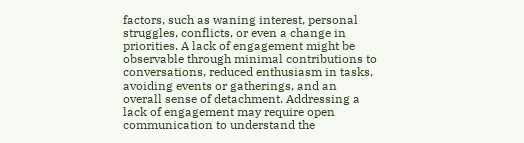factors, such as waning interest, personal struggles, conflicts, or even a change in priorities. A lack of engagement might be observable through minimal contributions to conversations, reduced enthusiasm in tasks, avoiding events or gatherings, and an overall sense of detachment. Addressing a lack of engagement may require open communication to understand the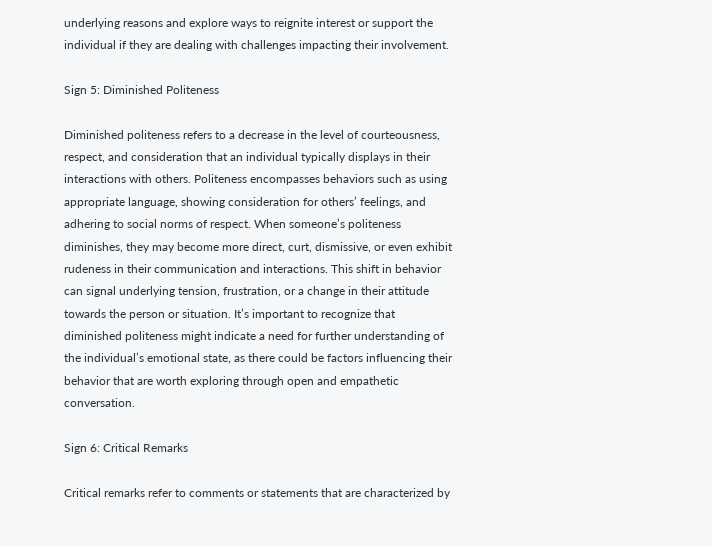underlying reasons and explore ways to reignite interest or support the individual if they are dealing with challenges impacting their involvement.

Sign 5: Diminished Politeness

Diminished politeness refers to a decrease in the level of courteousness, respect, and consideration that an individual typically displays in their interactions with others. Politeness encompasses behaviors such as using appropriate language, showing consideration for others’ feelings, and adhering to social norms of respect. When someone’s politeness diminishes, they may become more direct, curt, dismissive, or even exhibit rudeness in their communication and interactions. This shift in behavior can signal underlying tension, frustration, or a change in their attitude towards the person or situation. It’s important to recognize that diminished politeness might indicate a need for further understanding of the individual’s emotional state, as there could be factors influencing their behavior that are worth exploring through open and empathetic conversation.

Sign 6: Critical Remarks

Critical remarks refer to comments or statements that are characterized by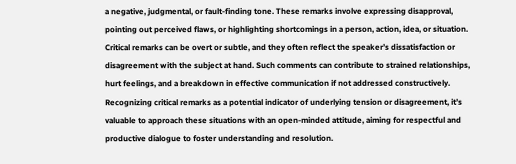a negative, judgmental, or fault-finding tone. These remarks involve expressing disapproval, pointing out perceived flaws, or highlighting shortcomings in a person, action, idea, or situation. Critical remarks can be overt or subtle, and they often reflect the speaker’s dissatisfaction or disagreement with the subject at hand. Such comments can contribute to strained relationships, hurt feelings, and a breakdown in effective communication if not addressed constructively. Recognizing critical remarks as a potential indicator of underlying tension or disagreement, it’s valuable to approach these situations with an open-minded attitude, aiming for respectful and productive dialogue to foster understanding and resolution.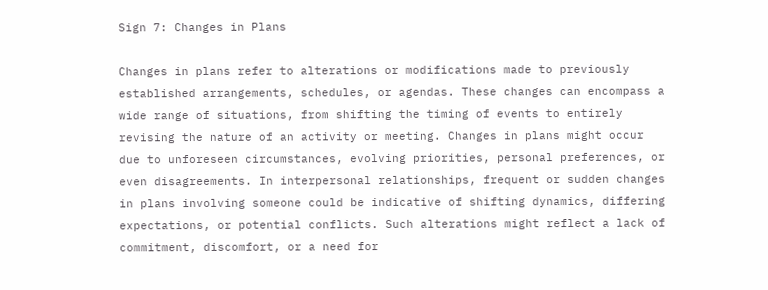Sign 7: Changes in Plans

Changes in plans refer to alterations or modifications made to previously established arrangements, schedules, or agendas. These changes can encompass a wide range of situations, from shifting the timing of events to entirely revising the nature of an activity or meeting. Changes in plans might occur due to unforeseen circumstances, evolving priorities, personal preferences, or even disagreements. In interpersonal relationships, frequent or sudden changes in plans involving someone could be indicative of shifting dynamics, differing expectations, or potential conflicts. Such alterations might reflect a lack of commitment, discomfort, or a need for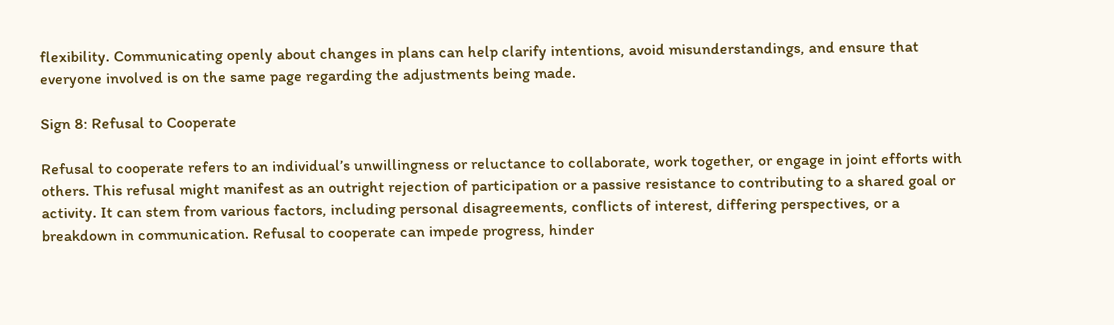flexibility. Communicating openly about changes in plans can help clarify intentions, avoid misunderstandings, and ensure that everyone involved is on the same page regarding the adjustments being made.

Sign 8: Refusal to Cooperate

Refusal to cooperate refers to an individual’s unwillingness or reluctance to collaborate, work together, or engage in joint efforts with others. This refusal might manifest as an outright rejection of participation or a passive resistance to contributing to a shared goal or activity. It can stem from various factors, including personal disagreements, conflicts of interest, differing perspectives, or a breakdown in communication. Refusal to cooperate can impede progress, hinder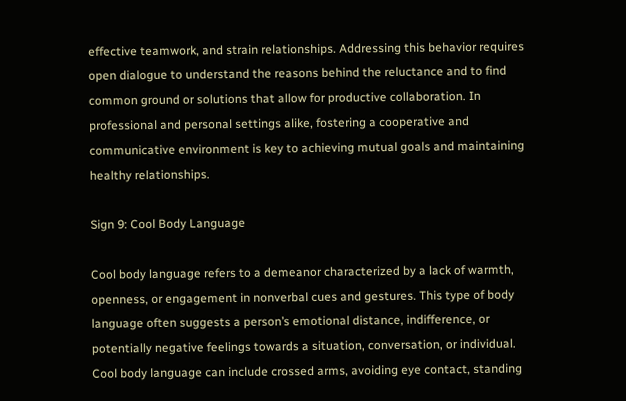effective teamwork, and strain relationships. Addressing this behavior requires open dialogue to understand the reasons behind the reluctance and to find common ground or solutions that allow for productive collaboration. In professional and personal settings alike, fostering a cooperative and communicative environment is key to achieving mutual goals and maintaining healthy relationships.

Sign 9: Cool Body Language

Cool body language refers to a demeanor characterized by a lack of warmth, openness, or engagement in nonverbal cues and gestures. This type of body language often suggests a person’s emotional distance, indifference, or potentially negative feelings towards a situation, conversation, or individual. Cool body language can include crossed arms, avoiding eye contact, standing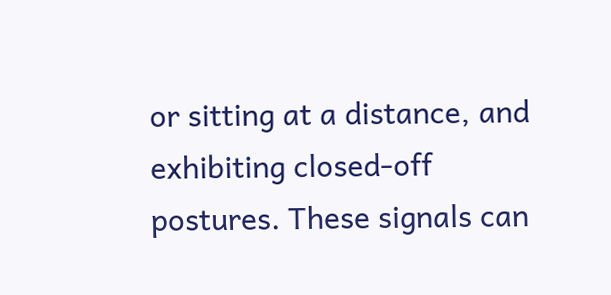or sitting at a distance, and exhibiting closed-off postures. These signals can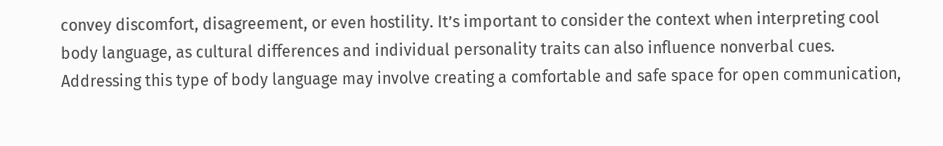convey discomfort, disagreement, or even hostility. It’s important to consider the context when interpreting cool body language, as cultural differences and individual personality traits can also influence nonverbal cues. Addressing this type of body language may involve creating a comfortable and safe space for open communication,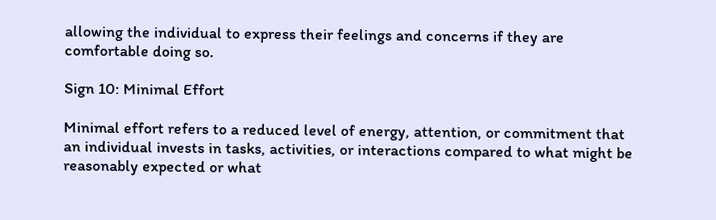allowing the individual to express their feelings and concerns if they are comfortable doing so.

Sign 10: Minimal Effort

Minimal effort refers to a reduced level of energy, attention, or commitment that an individual invests in tasks, activities, or interactions compared to what might be reasonably expected or what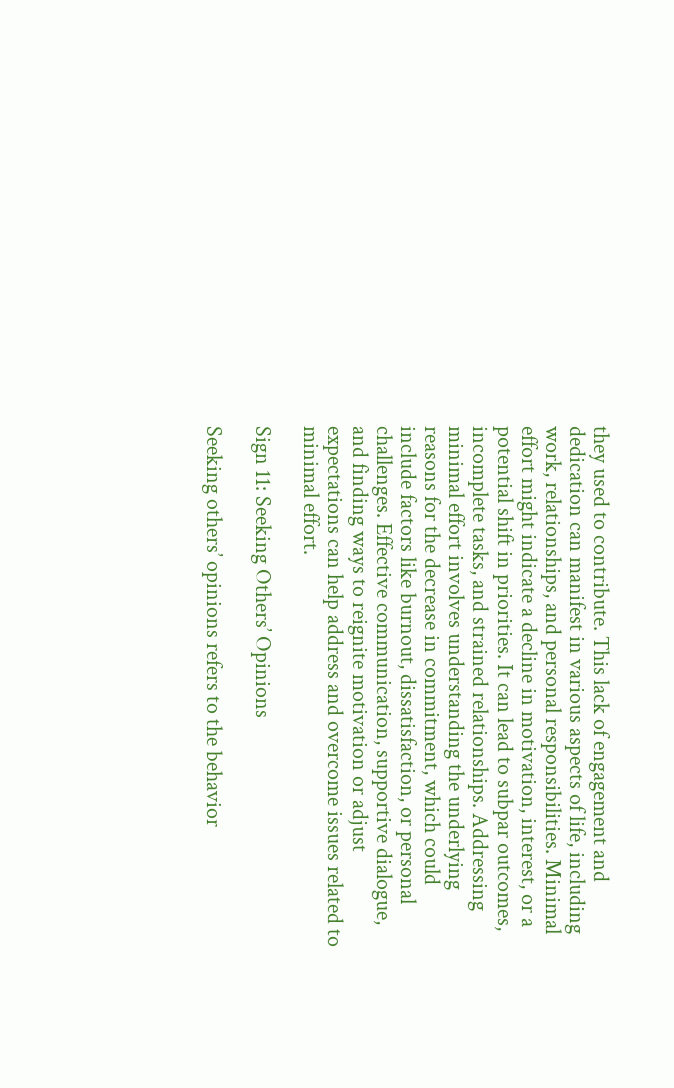they used to contribute. This lack of engagement and dedication can manifest in various aspects of life, including work, relationships, and personal responsibilities. Minimal effort might indicate a decline in motivation, interest, or a potential shift in priorities. It can lead to subpar outcomes, incomplete tasks, and strained relationships. Addressing minimal effort involves understanding the underlying reasons for the decrease in commitment, which could include factors like burnout, dissatisfaction, or personal challenges. Effective communication, supportive dialogue, and finding ways to reignite motivation or adjust expectations can help address and overcome issues related to minimal effort.

Sign 11: Seeking Others’ Opinions

Seeking others’ opinions refers to the behavior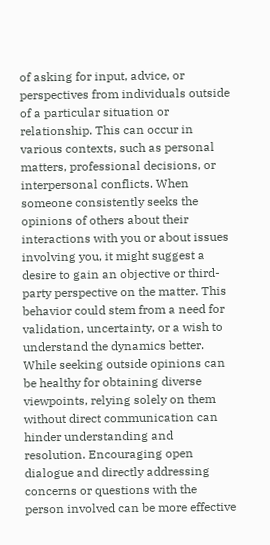of asking for input, advice, or perspectives from individuals outside of a particular situation or relationship. This can occur in various contexts, such as personal matters, professional decisions, or interpersonal conflicts. When someone consistently seeks the opinions of others about their interactions with you or about issues involving you, it might suggest a desire to gain an objective or third-party perspective on the matter. This behavior could stem from a need for validation, uncertainty, or a wish to understand the dynamics better. While seeking outside opinions can be healthy for obtaining diverse viewpoints, relying solely on them without direct communication can hinder understanding and resolution. Encouraging open dialogue and directly addressing concerns or questions with the person involved can be more effective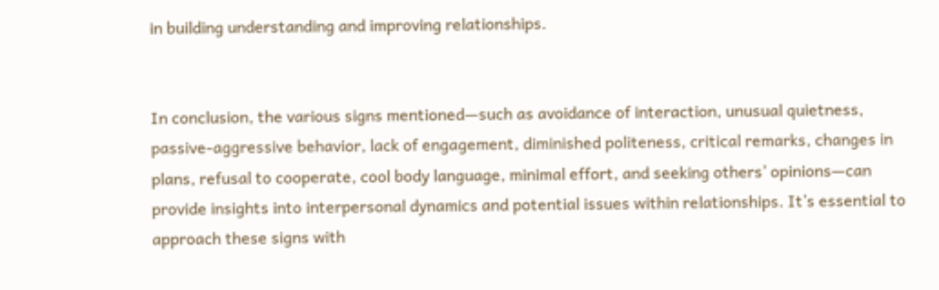in building understanding and improving relationships.


In conclusion, the various signs mentioned—such as avoidance of interaction, unusual quietness, passive-aggressive behavior, lack of engagement, diminished politeness, critical remarks, changes in plans, refusal to cooperate, cool body language, minimal effort, and seeking others’ opinions—can provide insights into interpersonal dynamics and potential issues within relationships. It’s essential to approach these signs with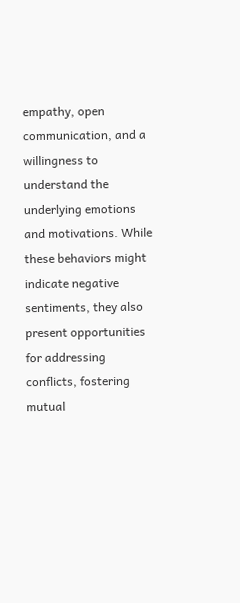empathy, open communication, and a willingness to understand the underlying emotions and motivations. While these behaviors might indicate negative sentiments, they also present opportunities for addressing conflicts, fostering mutual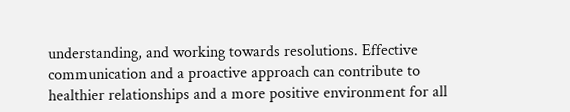understanding, and working towards resolutions. Effective communication and a proactive approach can contribute to healthier relationships and a more positive environment for all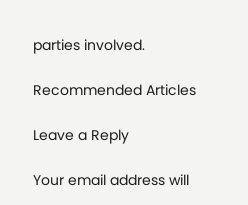parties involved.

Recommended Articles

Leave a Reply

Your email address will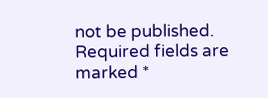not be published. Required fields are marked *